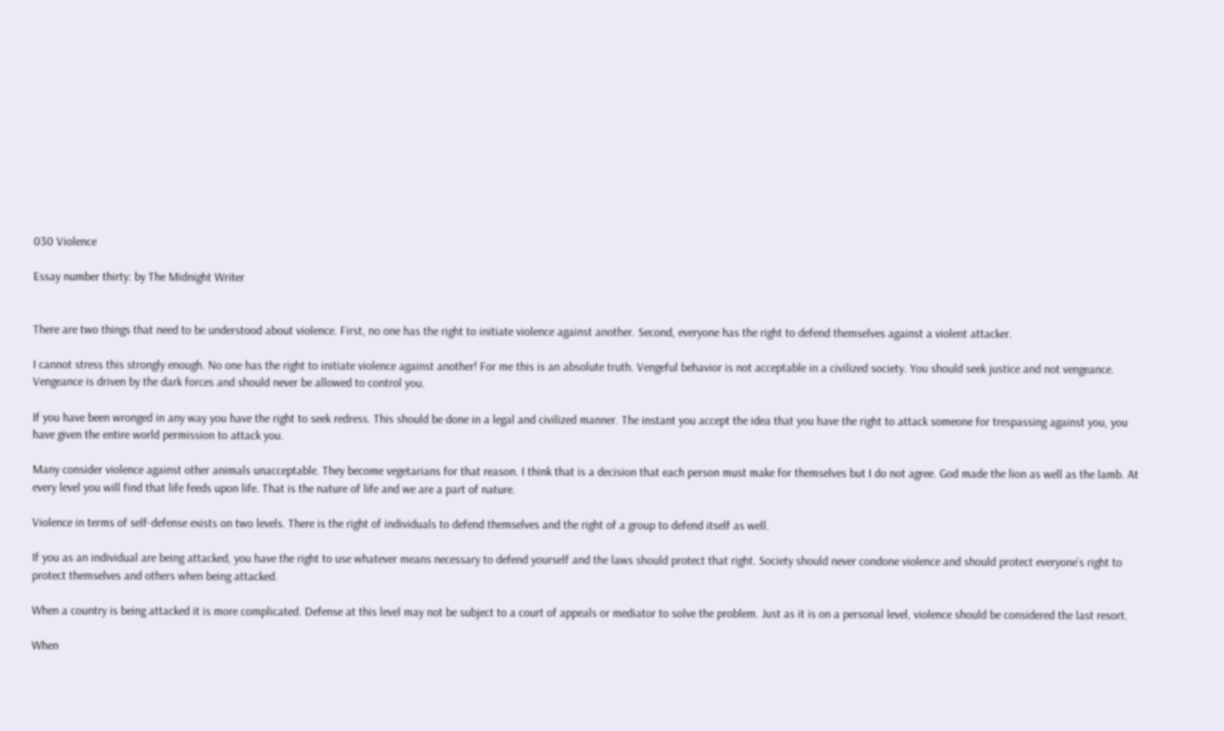030 Violence

Essay number thirty: by The Midnight Writer


There are two things that need to be understood about violence. First, no one has the right to initiate violence against another. Second, everyone has the right to defend themselves against a violent attacker.

I cannot stress this strongly enough. No one has the right to initiate violence against another! For me this is an absolute truth. Vengeful behavior is not acceptable in a civilized society. You should seek justice and not vengeance. Vengeance is driven by the dark forces and should never be allowed to control you.

If you have been wronged in any way you have the right to seek redress. This should be done in a legal and civilized manner. The instant you accept the idea that you have the right to attack someone for trespassing against you, you have given the entire world permission to attack you.

Many consider violence against other animals unacceptable. They become vegetarians for that reason. I think that is a decision that each person must make for themselves but I do not agree. God made the lion as well as the lamb. At every level you will find that life feeds upon life. That is the nature of life and we are a part of nature.

Violence in terms of self-defense exists on two levels. There is the right of individuals to defend themselves and the right of a group to defend itself as well.

If you as an individual are being attacked, you have the right to use whatever means necessary to defend yourself and the laws should protect that right. Society should never condone violence and should protect everyone’s right to protect themselves and others when being attacked.

When a country is being attacked it is more complicated. Defense at this level may not be subject to a court of appeals or mediator to solve the problem. Just as it is on a personal level, violence should be considered the last resort.

When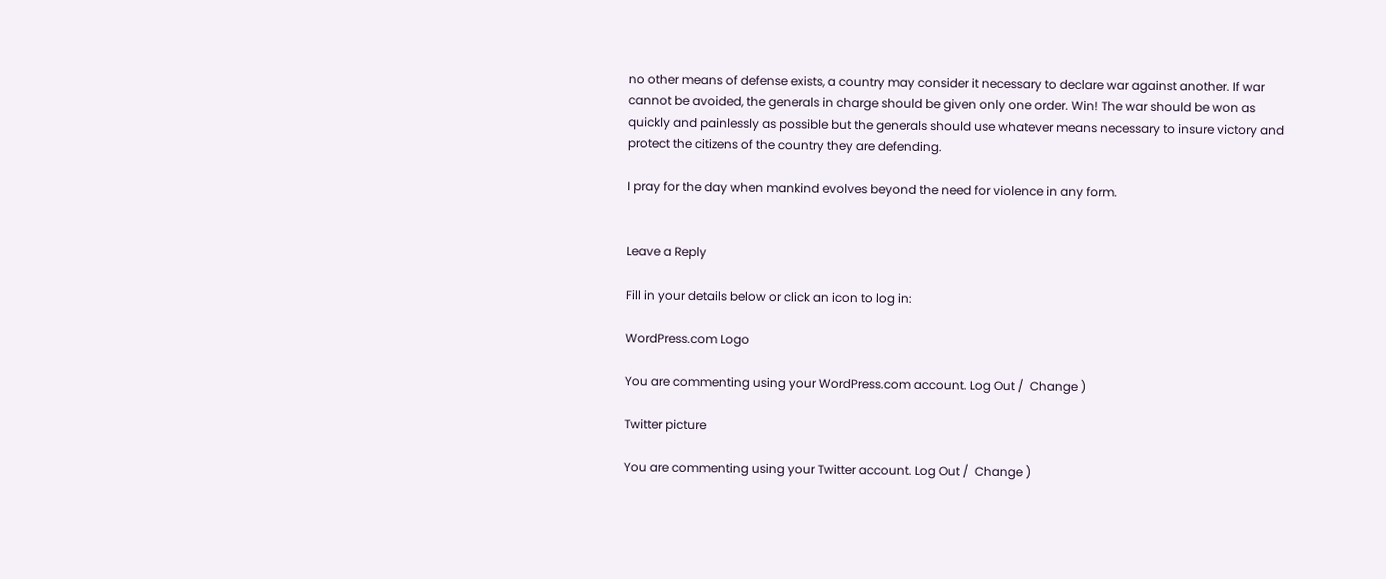no other means of defense exists, a country may consider it necessary to declare war against another. If war cannot be avoided, the generals in charge should be given only one order. Win! The war should be won as quickly and painlessly as possible but the generals should use whatever means necessary to insure victory and protect the citizens of the country they are defending.

I pray for the day when mankind evolves beyond the need for violence in any form.


Leave a Reply

Fill in your details below or click an icon to log in:

WordPress.com Logo

You are commenting using your WordPress.com account. Log Out /  Change )

Twitter picture

You are commenting using your Twitter account. Log Out /  Change )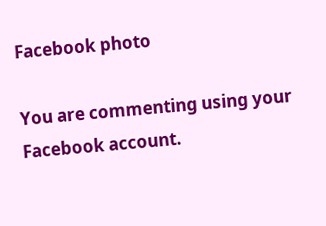Facebook photo

You are commenting using your Facebook account.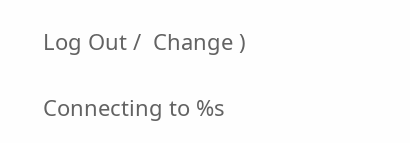Log Out /  Change )

Connecting to %s